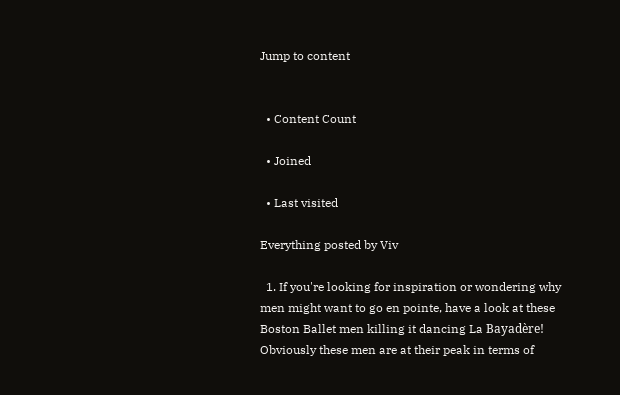Jump to content


  • Content Count

  • Joined

  • Last visited

Everything posted by Viv

  1. If you're looking for inspiration or wondering why men might want to go en pointe, have a look at these Boston Ballet men killing it dancing La Bayadère! Obviously these men are at their peak in terms of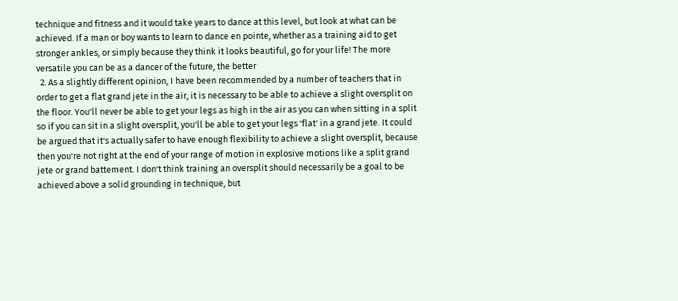technique and fitness and it would take years to dance at this level, but look at what can be achieved. If a man or boy wants to learn to dance en pointe, whether as a training aid to get stronger ankles, or simply because they think it looks beautiful, go for your life! The more versatile you can be as a dancer of the future, the better
  2. As a slightly different opinion, I have been recommended by a number of teachers that in order to get a flat grand jete in the air, it is necessary to be able to achieve a slight oversplit on the floor. You'll never be able to get your legs as high in the air as you can when sitting in a split so if you can sit in a slight oversplit, you'll be able to get your legs 'flat' in a grand jete. It could be argued that it's actually safer to have enough flexibility to achieve a slight oversplit, because then you're not right at the end of your range of motion in explosive motions like a split grand jete or grand battement. I don't think training an oversplit should necessarily be a goal to be achieved above a solid grounding in technique, but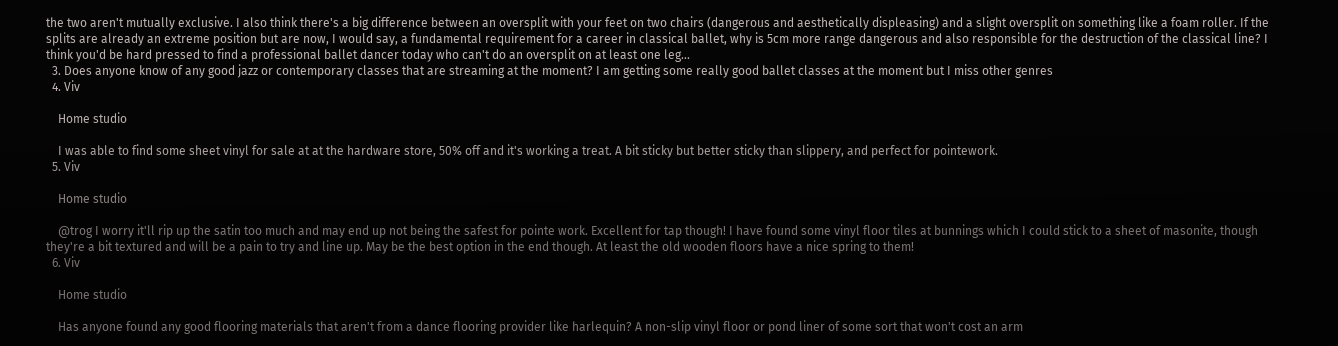the two aren't mutually exclusive. I also think there's a big difference between an oversplit with your feet on two chairs (dangerous and aesthetically displeasing) and a slight oversplit on something like a foam roller. If the splits are already an extreme position but are now, I would say, a fundamental requirement for a career in classical ballet, why is 5cm more range dangerous and also responsible for the destruction of the classical line? I think you'd be hard pressed to find a professional ballet dancer today who can't do an oversplit on at least one leg...
  3. Does anyone know of any good jazz or contemporary classes that are streaming at the moment? I am getting some really good ballet classes at the moment but I miss other genres
  4. Viv

    Home studio

    I was able to find some sheet vinyl for sale at at the hardware store, 50% off and it's working a treat. A bit sticky but better sticky than slippery, and perfect for pointework.
  5. Viv

    Home studio

    @trog I worry it'll rip up the satin too much and may end up not being the safest for pointe work. Excellent for tap though! I have found some vinyl floor tiles at bunnings which I could stick to a sheet of masonite, though they're a bit textured and will be a pain to try and line up. May be the best option in the end though. At least the old wooden floors have a nice spring to them!
  6. Viv

    Home studio

    Has anyone found any good flooring materials that aren't from a dance flooring provider like harlequin? A non-slip vinyl floor or pond liner of some sort that won't cost an arm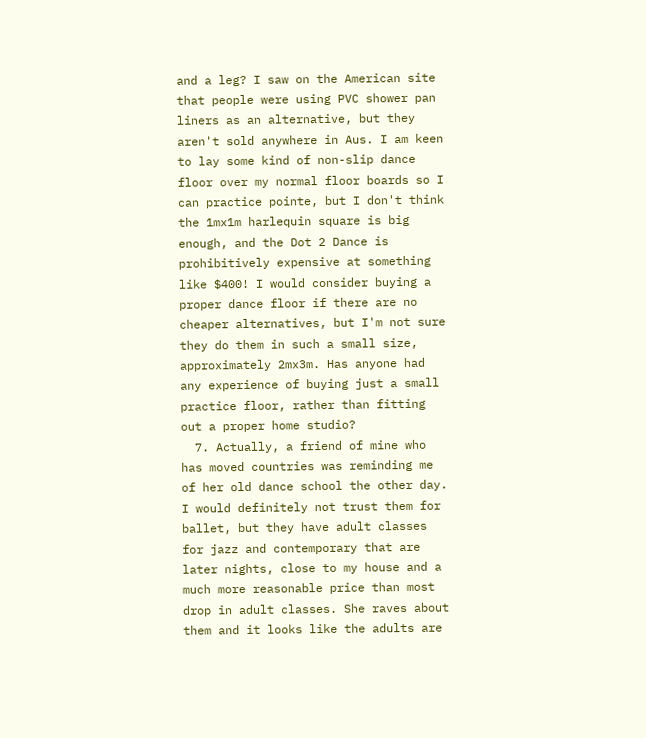and a leg? I saw on the American site that people were using PVC shower pan liners as an alternative, but they aren't sold anywhere in Aus. I am keen to lay some kind of non-slip dance floor over my normal floor boards so I can practice pointe, but I don't think the 1mx1m harlequin square is big enough, and the Dot 2 Dance is prohibitively expensive at something like $400! I would consider buying a proper dance floor if there are no cheaper alternatives, but I'm not sure they do them in such a small size, approximately 2mx3m. Has anyone had any experience of buying just a small practice floor, rather than fitting out a proper home studio?
  7. Actually, a friend of mine who has moved countries was reminding me of her old dance school the other day. I would definitely not trust them for ballet, but they have adult classes for jazz and contemporary that are later nights, close to my house and a much more reasonable price than most drop in adult classes. She raves about them and it looks like the adults are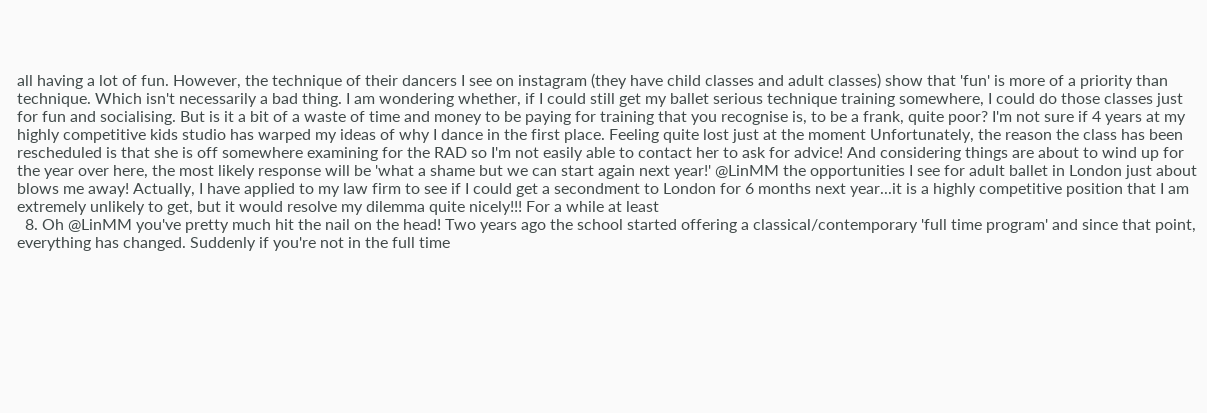all having a lot of fun. However, the technique of their dancers I see on instagram (they have child classes and adult classes) show that 'fun' is more of a priority than technique. Which isn't necessarily a bad thing. I am wondering whether, if I could still get my ballet serious technique training somewhere, I could do those classes just for fun and socialising. But is it a bit of a waste of time and money to be paying for training that you recognise is, to be a frank, quite poor? I'm not sure if 4 years at my highly competitive kids studio has warped my ideas of why I dance in the first place. Feeling quite lost just at the moment Unfortunately, the reason the class has been rescheduled is that she is off somewhere examining for the RAD so I'm not easily able to contact her to ask for advice! And considering things are about to wind up for the year over here, the most likely response will be 'what a shame but we can start again next year!' @LinMM the opportunities I see for adult ballet in London just about blows me away! Actually, I have applied to my law firm to see if I could get a secondment to London for 6 months next year...it is a highly competitive position that I am extremely unlikely to get, but it would resolve my dilemma quite nicely!!! For a while at least
  8. Oh @LinMM you've pretty much hit the nail on the head! Two years ago the school started offering a classical/contemporary 'full time program' and since that point, everything has changed. Suddenly if you're not in the full time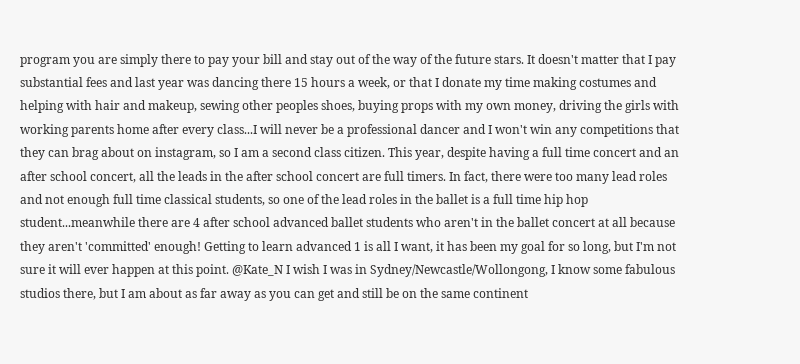program you are simply there to pay your bill and stay out of the way of the future stars. It doesn't matter that I pay substantial fees and last year was dancing there 15 hours a week, or that I donate my time making costumes and helping with hair and makeup, sewing other peoples shoes, buying props with my own money, driving the girls with working parents home after every class...I will never be a professional dancer and I won't win any competitions that they can brag about on instagram, so I am a second class citizen. This year, despite having a full time concert and an after school concert, all the leads in the after school concert are full timers. In fact, there were too many lead roles and not enough full time classical students, so one of the lead roles in the ballet is a full time hip hop student...meanwhile there are 4 after school advanced ballet students who aren't in the ballet concert at all because they aren't 'committed' enough! Getting to learn advanced 1 is all I want, it has been my goal for so long, but I'm not sure it will ever happen at this point. @Kate_N I wish I was in Sydney/Newcastle/Wollongong, I know some fabulous studios there, but I am about as far away as you can get and still be on the same continent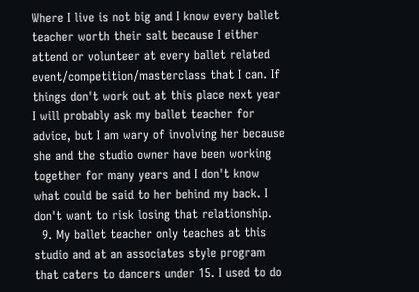Where I live is not big and I know every ballet teacher worth their salt because I either attend or volunteer at every ballet related event/competition/masterclass that I can. If things don't work out at this place next year I will probably ask my ballet teacher for advice, but I am wary of involving her because she and the studio owner have been working together for many years and I don't know what could be said to her behind my back. I don't want to risk losing that relationship.
  9. My ballet teacher only teaches at this studio and at an associates style program that caters to dancers under 15. I used to do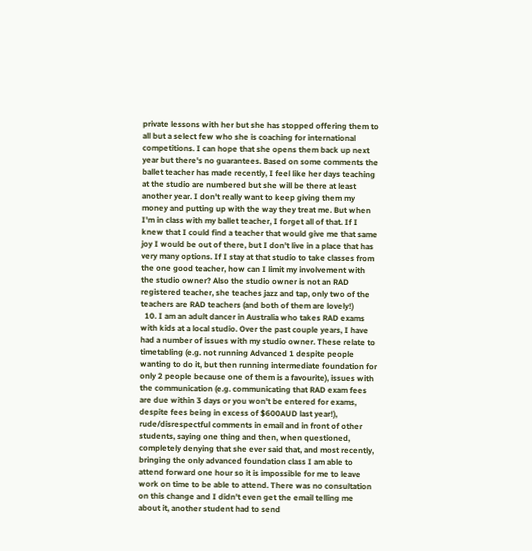private lessons with her but she has stopped offering them to all but a select few who she is coaching for international competitions. I can hope that she opens them back up next year but there's no guarantees. Based on some comments the ballet teacher has made recently, I feel like her days teaching at the studio are numbered but she will be there at least another year. I don't really want to keep giving them my money and putting up with the way they treat me. But when I'm in class with my ballet teacher, I forget all of that. If I knew that I could find a teacher that would give me that same joy I would be out of there, but I don't live in a place that has very many options. If I stay at that studio to take classes from the one good teacher, how can I limit my involvement with the studio owner? Also the studio owner is not an RAD registered teacher, she teaches jazz and tap, only two of the teachers are RAD teachers (and both of them are lovely!)
  10. I am an adult dancer in Australia who takes RAD exams with kids at a local studio. Over the past couple years, I have had a number of issues with my studio owner. These relate to timetabling (e.g. not running Advanced 1 despite people wanting to do it, but then running intermediate foundation for only 2 people because one of them is a favourite), issues with the communication (e.g. communicating that RAD exam fees are due within 3 days or you won't be entered for exams, despite fees being in excess of $600AUD last year!), rude/disrespectful comments in email and in front of other students, saying one thing and then, when questioned, completely denying that she ever said that, and most recently, bringing the only advanced foundation class I am able to attend forward one hour so it is impossible for me to leave work on time to be able to attend. There was no consultation on this change and I didn't even get the email telling me about it, another student had to send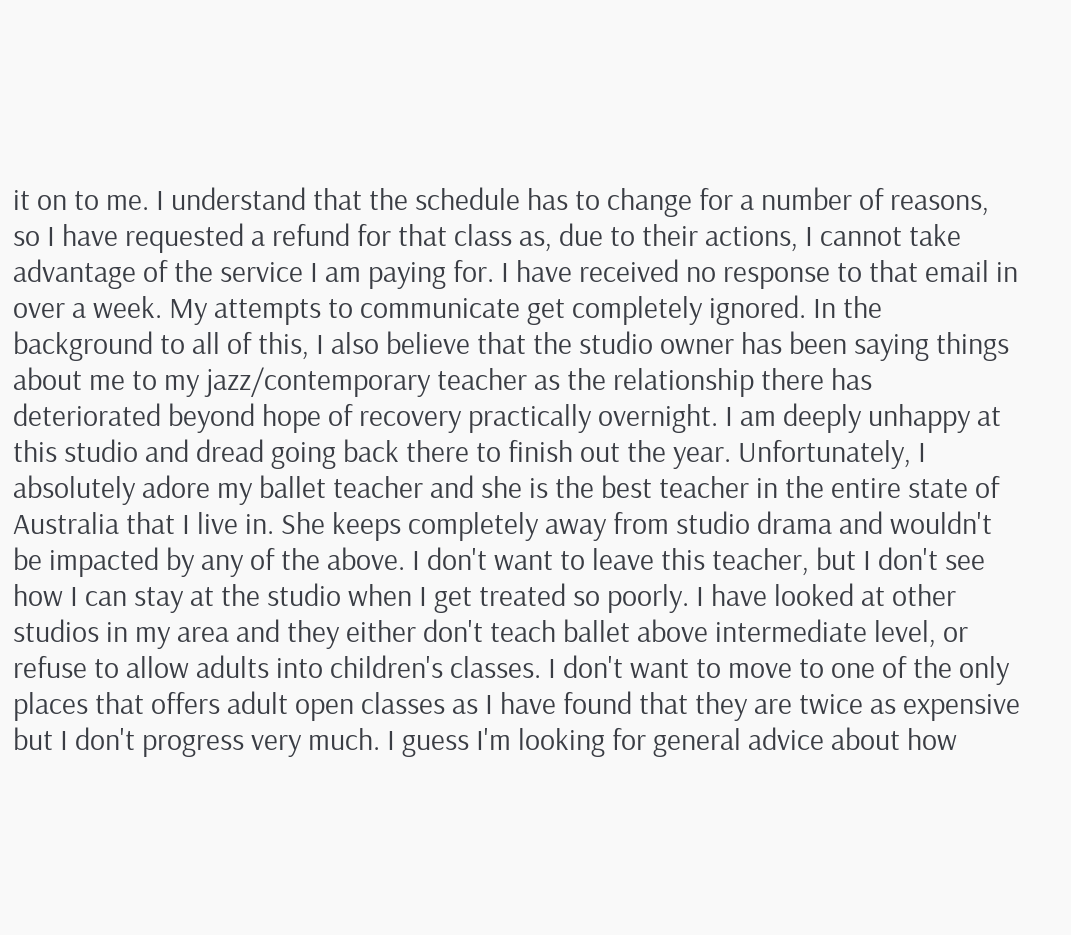it on to me. I understand that the schedule has to change for a number of reasons, so I have requested a refund for that class as, due to their actions, I cannot take advantage of the service I am paying for. I have received no response to that email in over a week. My attempts to communicate get completely ignored. In the background to all of this, I also believe that the studio owner has been saying things about me to my jazz/contemporary teacher as the relationship there has deteriorated beyond hope of recovery practically overnight. I am deeply unhappy at this studio and dread going back there to finish out the year. Unfortunately, I absolutely adore my ballet teacher and she is the best teacher in the entire state of Australia that I live in. She keeps completely away from studio drama and wouldn't be impacted by any of the above. I don't want to leave this teacher, but I don't see how I can stay at the studio when I get treated so poorly. I have looked at other studios in my area and they either don't teach ballet above intermediate level, or refuse to allow adults into children's classes. I don't want to move to one of the only places that offers adult open classes as I have found that they are twice as expensive but I don't progress very much. I guess I'm looking for general advice about how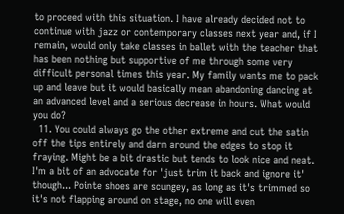to proceed with this situation. I have already decided not to continue with jazz or contemporary classes next year and, if I remain, would only take classes in ballet with the teacher that has been nothing but supportive of me through some very difficult personal times this year. My family wants me to pack up and leave but it would basically mean abandoning dancing at an advanced level and a serious decrease in hours. What would you do?
  11. You could always go the other extreme and cut the satin off the tips entirely and darn around the edges to stop it fraying. Might be a bit drastic but tends to look nice and neat. I'm a bit of an advocate for 'just trim it back and ignore it' though... Pointe shoes are scungey, as long as it's trimmed so it's not flapping around on stage, no one will even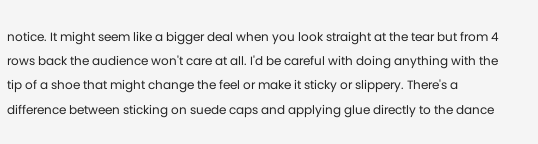notice. It might seem like a bigger deal when you look straight at the tear but from 4 rows back the audience won't care at all. I'd be careful with doing anything with the tip of a shoe that might change the feel or make it sticky or slippery. There's a difference between sticking on suede caps and applying glue directly to the dance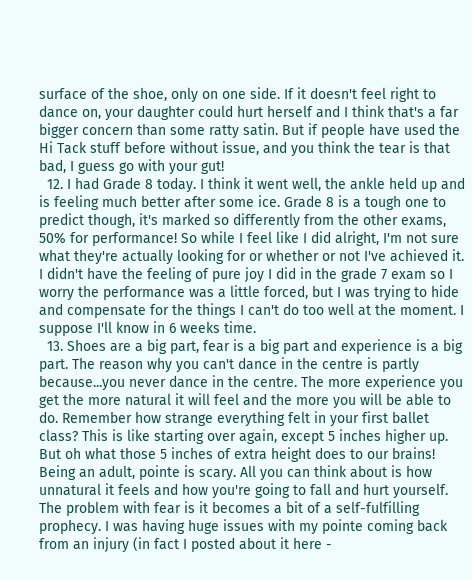surface of the shoe, only on one side. If it doesn't feel right to dance on, your daughter could hurt herself and I think that's a far bigger concern than some ratty satin. But if people have used the Hi Tack stuff before without issue, and you think the tear is that bad, I guess go with your gut!
  12. I had Grade 8 today. I think it went well, the ankle held up and is feeling much better after some ice. Grade 8 is a tough one to predict though, it's marked so differently from the other exams, 50% for performance! So while I feel like I did alright, I'm not sure what they're actually looking for or whether or not I've achieved it. I didn't have the feeling of pure joy I did in the grade 7 exam so I worry the performance was a little forced, but I was trying to hide and compensate for the things I can't do too well at the moment. I suppose I'll know in 6 weeks time.
  13. Shoes are a big part, fear is a big part and experience is a big part. The reason why you can't dance in the centre is partly because...you never dance in the centre. The more experience you get the more natural it will feel and the more you will be able to do. Remember how strange everything felt in your first ballet class? This is like starting over again, except 5 inches higher up. But oh what those 5 inches of extra height does to our brains! Being an adult, pointe is scary. All you can think about is how unnatural it feels and how you're going to fall and hurt yourself. The problem with fear is it becomes a bit of a self-fulfilling prophecy. I was having huge issues with my pointe coming back from an injury (in fact I posted about it here -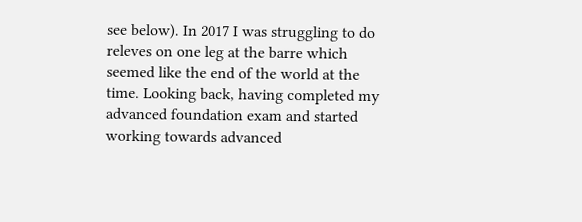see below). In 2017 I was struggling to do releves on one leg at the barre which seemed like the end of the world at the time. Looking back, having completed my advanced foundation exam and started working towards advanced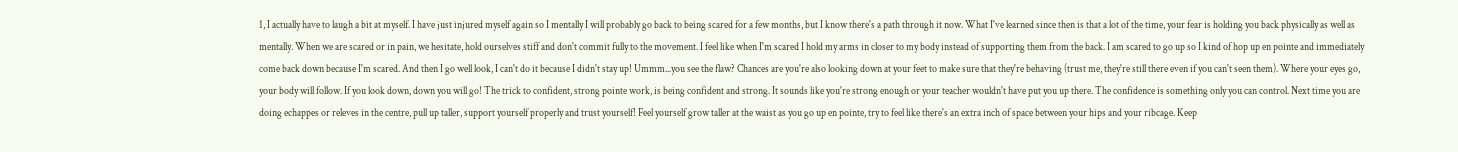1, I actually have to laugh a bit at myself. I have just injured myself again so I mentally I will probably go back to being scared for a few months, but I know there's a path through it now. What I've learned since then is that a lot of the time, your fear is holding you back physically as well as mentally. When we are scared or in pain, we hesitate, hold ourselves stiff and don't commit fully to the movement. I feel like when I'm scared I hold my arms in closer to my body instead of supporting them from the back. I am scared to go up so I kind of hop up en pointe and immediately come back down because I'm scared. And then I go well look, I can't do it because I didn't stay up! Ummm...you see the flaw? Chances are you're also looking down at your feet to make sure that they're behaving (trust me, they're still there even if you can't seen them). Where your eyes go, your body will follow. If you look down, down you will go! The trick to confident, strong pointe work, is being confident and strong. It sounds like you're strong enough or your teacher wouldn't have put you up there. The confidence is something only you can control. Next time you are doing echappes or releves in the centre, pull up taller, support yourself properly and trust yourself! Feel yourself grow taller at the waist as you go up en pointe, try to feel like there's an extra inch of space between your hips and your ribcage. Keep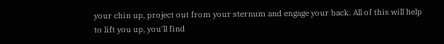your chin up, project out from your sternum and engage your back. All of this will help to lift you up, you'll find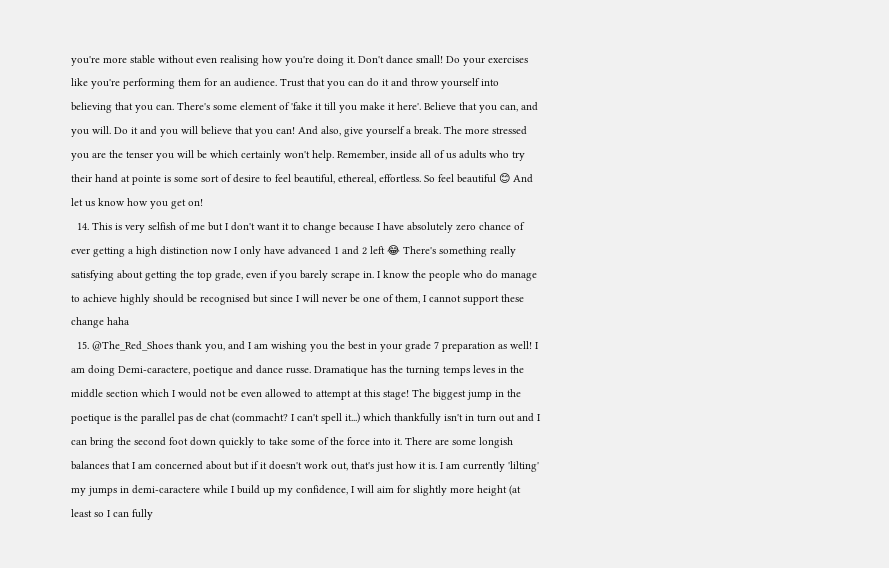you're more stable without even realising how you're doing it. Don't dance small! Do your exercises like you're performing them for an audience. Trust that you can do it and throw yourself into believing that you can. There's some element of 'fake it till you make it here'. Believe that you can, and you will. Do it and you will believe that you can! And also, give yourself a break. The more stressed you are the tenser you will be which certainly won't help. Remember, inside all of us adults who try their hand at pointe is some sort of desire to feel beautiful, ethereal, effortless. So feel beautiful 😊 And let us know how you get on!
  14. This is very selfish of me but I don't want it to change because I have absolutely zero chance of ever getting a high distinction now I only have advanced 1 and 2 left 😂 There's something really satisfying about getting the top grade, even if you barely scrape in. I know the people who do manage to achieve highly should be recognised but since I will never be one of them, I cannot support these change haha
  15. @The_Red_Shoes thank you, and I am wishing you the best in your grade 7 preparation as well! I am doing Demi-caractere, poetique and dance russe. Dramatique has the turning temps leves in the middle section which I would not be even allowed to attempt at this stage! The biggest jump in the poetique is the parallel pas de chat (commacht? I can't spell it...) which thankfully isn't in turn out and I can bring the second foot down quickly to take some of the force into it. There are some longish balances that I am concerned about but if it doesn't work out, that's just how it is. I am currently 'lilting' my jumps in demi-caractere while I build up my confidence, I will aim for slightly more height (at least so I can fully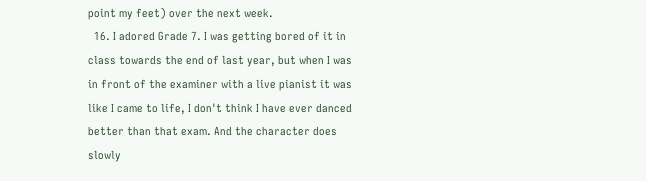point my feet) over the next week.
  16. I adored Grade 7. I was getting bored of it in class towards the end of last year, but when I was in front of the examiner with a live pianist it was like I came to life, I don't think I have ever danced better than that exam. And the character does slowly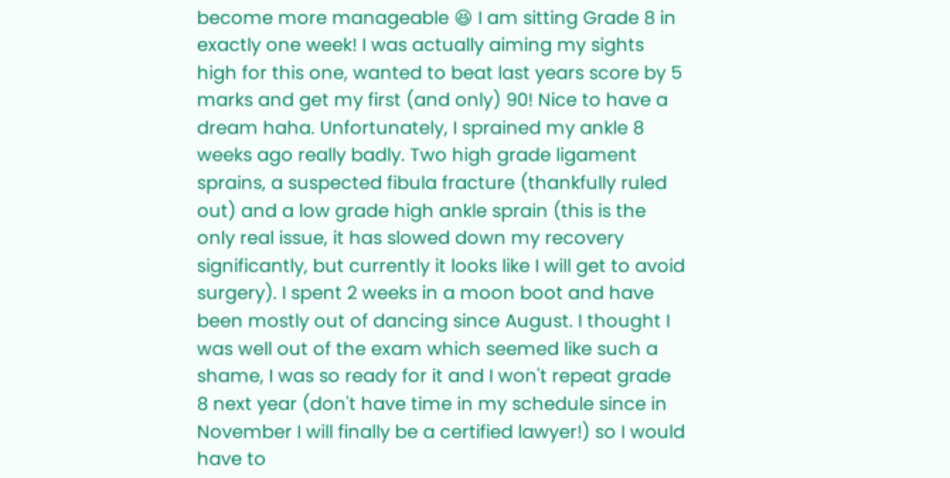become more manageable 😆 I am sitting Grade 8 in exactly one week! I was actually aiming my sights high for this one, wanted to beat last years score by 5 marks and get my first (and only) 90! Nice to have a dream haha. Unfortunately, I sprained my ankle 8 weeks ago really badly. Two high grade ligament sprains, a suspected fibula fracture (thankfully ruled out) and a low grade high ankle sprain (this is the only real issue, it has slowed down my recovery significantly, but currently it looks like I will get to avoid surgery). I spent 2 weeks in a moon boot and have been mostly out of dancing since August. I thought I was well out of the exam which seemed like such a shame, I was so ready for it and I won't repeat grade 8 next year (don't have time in my schedule since in November I will finally be a certified lawyer!) so I would have to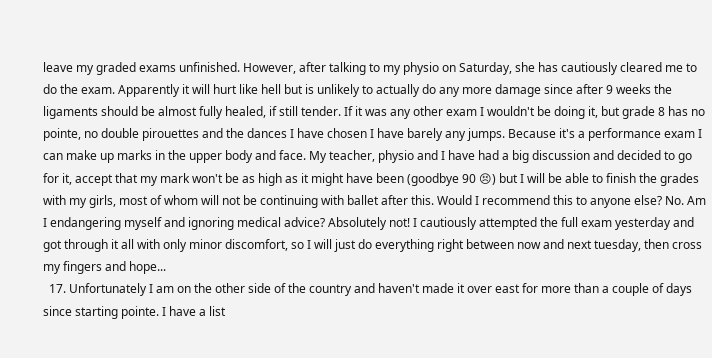leave my graded exams unfinished. However, after talking to my physio on Saturday, she has cautiously cleared me to do the exam. Apparently it will hurt like hell but is unlikely to actually do any more damage since after 9 weeks the ligaments should be almost fully healed, if still tender. If it was any other exam I wouldn't be doing it, but grade 8 has no pointe, no double pirouettes and the dances I have chosen I have barely any jumps. Because it's a performance exam I can make up marks in the upper body and face. My teacher, physio and I have had a big discussion and decided to go for it, accept that my mark won't be as high as it might have been (goodbye 90 😣) but I will be able to finish the grades with my girls, most of whom will not be continuing with ballet after this. Would I recommend this to anyone else? No. Am I endangering myself and ignoring medical advice? Absolutely not! I cautiously attempted the full exam yesterday and got through it all with only minor discomfort, so I will just do everything right between now and next tuesday, then cross my fingers and hope...
  17. Unfortunately I am on the other side of the country and haven't made it over east for more than a couple of days since starting pointe. I have a list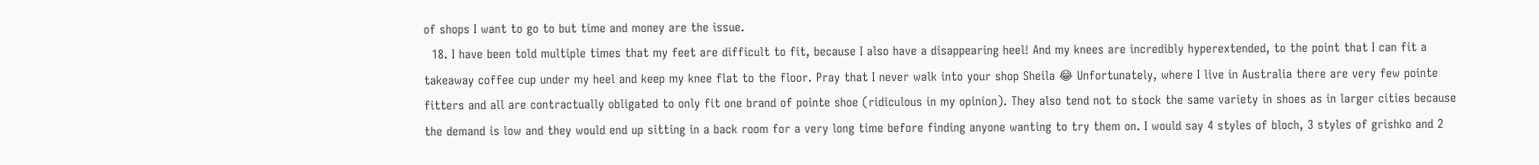of shops I want to go to but time and money are the issue.
  18. I have been told multiple times that my feet are difficult to fit, because I also have a disappearing heel! And my knees are incredibly hyperextended, to the point that I can fit a takeaway coffee cup under my heel and keep my knee flat to the floor. Pray that I never walk into your shop Sheila 😂 Unfortunately, where I live in Australia there are very few pointe fitters and all are contractually obligated to only fit one brand of pointe shoe (ridiculous in my opinion). They also tend not to stock the same variety in shoes as in larger cities because the demand is low and they would end up sitting in a back room for a very long time before finding anyone wanting to try them on. I would say 4 styles of bloch, 3 styles of grishko and 2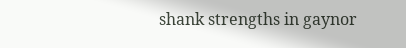shank strengths in gaynor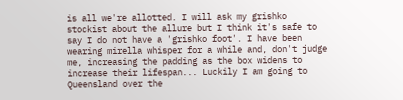is all we're allotted. I will ask my grishko stockist about the allure but I think it's safe to say I do not have a 'grishko foot'. I have been wearing mirella whisper for a while and, don't judge me, increasing the padding as the box widens to increase their lifespan... Luckily I am going to Queensland over the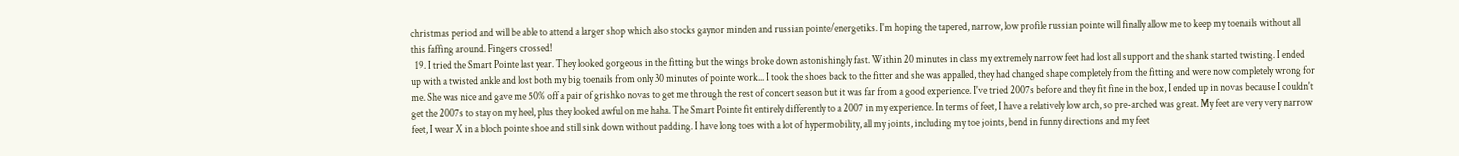christmas period and will be able to attend a larger shop which also stocks gaynor minden and russian pointe/energetiks. I'm hoping the tapered, narrow, low profile russian pointe will finally allow me to keep my toenails without all this faffing around. Fingers crossed!
  19. I tried the Smart Pointe last year. They looked gorgeous in the fitting but the wings broke down astonishingly fast. Within 20 minutes in class my extremely narrow feet had lost all support and the shank started twisting. I ended up with a twisted ankle and lost both my big toenails from only 30 minutes of pointe work... I took the shoes back to the fitter and she was appalled, they had changed shape completely from the fitting and were now completely wrong for me. She was nice and gave me 50% off a pair of grishko novas to get me through the rest of concert season but it was far from a good experience. I've tried 2007s before and they fit fine in the box, I ended up in novas because I couldn't get the 2007s to stay on my heel, plus they looked awful on me haha. The Smart Pointe fit entirely differently to a 2007 in my experience. In terms of feet, I have a relatively low arch, so pre-arched was great. My feet are very very narrow feet, I wear X in a bloch pointe shoe and still sink down without padding. I have long toes with a lot of hypermobility, all my joints, including my toe joints, bend in funny directions and my feet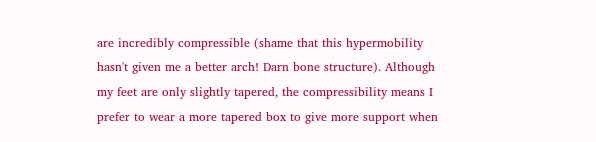are incredibly compressible (shame that this hypermobility hasn't given me a better arch! Darn bone structure). Although my feet are only slightly tapered, the compressibility means I prefer to wear a more tapered box to give more support when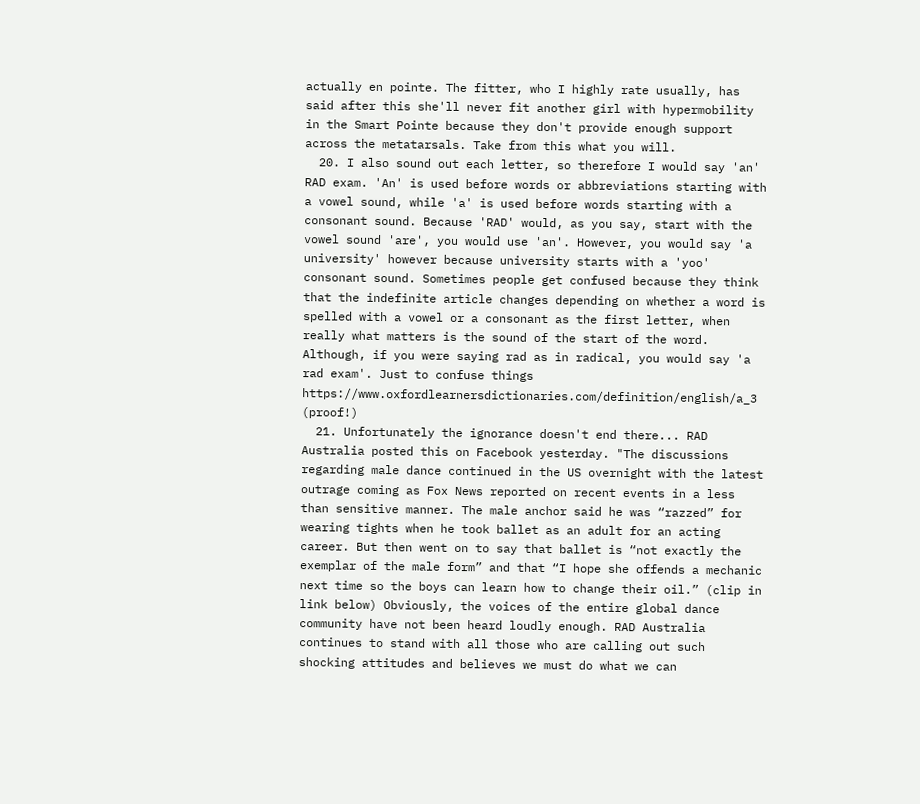actually en pointe. The fitter, who I highly rate usually, has said after this she'll never fit another girl with hypermobility in the Smart Pointe because they don't provide enough support across the metatarsals. Take from this what you will.
  20. I also sound out each letter, so therefore I would say 'an' RAD exam. 'An' is used before words or abbreviations starting with a vowel sound, while 'a' is used before words starting with a consonant sound. Because 'RAD' would, as you say, start with the vowel sound 'are', you would use 'an'. However, you would say 'a university' however because university starts with a 'yoo' consonant sound. Sometimes people get confused because they think that the indefinite article changes depending on whether a word is spelled with a vowel or a consonant as the first letter, when really what matters is the sound of the start of the word. Although, if you were saying rad as in radical, you would say 'a rad exam'. Just to confuse things https://www.oxfordlearnersdictionaries.com/definition/english/a_3 (proof!)
  21. Unfortunately the ignorance doesn't end there... RAD Australia posted this on Facebook yesterday. "The discussions regarding male dance continued in the US overnight with the latest outrage coming as Fox News reported on recent events in a less than sensitive manner. The male anchor said he was “razzed” for wearing tights when he took ballet as an adult for an acting career. But then went on to say that ballet is “not exactly the exemplar of the male form” and that “I hope she offends a mechanic next time so the boys can learn how to change their oil.” (clip in link below) Obviously, the voices of the entire global dance community have not been heard loudly enough. RAD Australia continues to stand with all those who are calling out such shocking attitudes and believes we must do what we can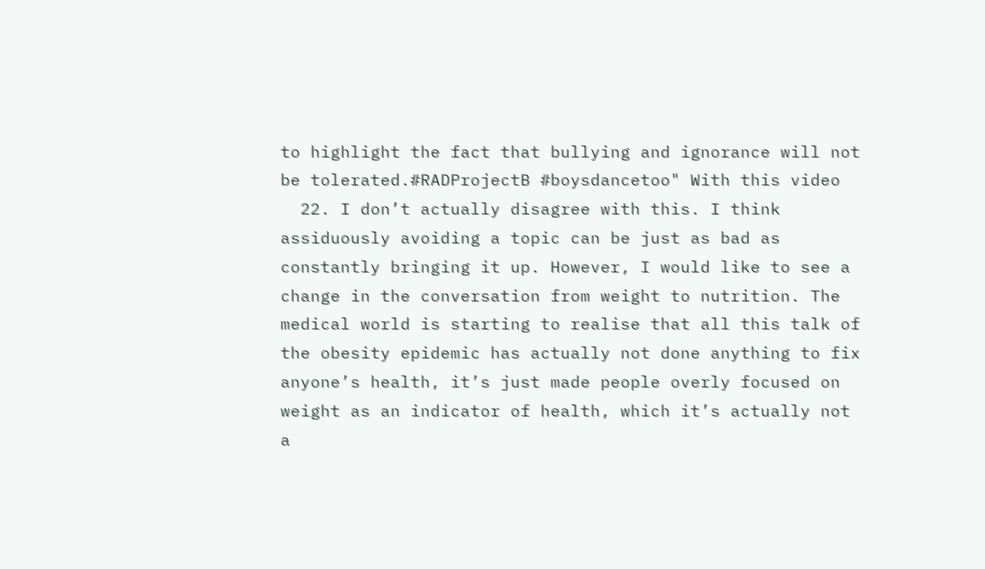to highlight the fact that bullying and ignorance will not be tolerated.#RADProjectB #boysdancetoo" With this video
  22. I don’t actually disagree with this. I think assiduously avoiding a topic can be just as bad as constantly bringing it up. However, I would like to see a change in the conversation from weight to nutrition. The medical world is starting to realise that all this talk of the obesity epidemic has actually not done anything to fix anyone’s health, it’s just made people overly focused on weight as an indicator of health, which it’s actually not a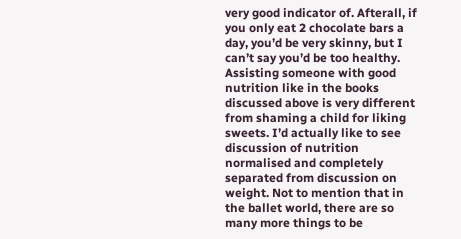very good indicator of. Afterall, if you only eat 2 chocolate bars a day, you’d be very skinny, but I can’t say you’d be too healthy. Assisting someone with good nutrition like in the books discussed above is very different from shaming a child for liking sweets. I’d actually like to see discussion of nutrition normalised and completely separated from discussion on weight. Not to mention that in the ballet world, there are so many more things to be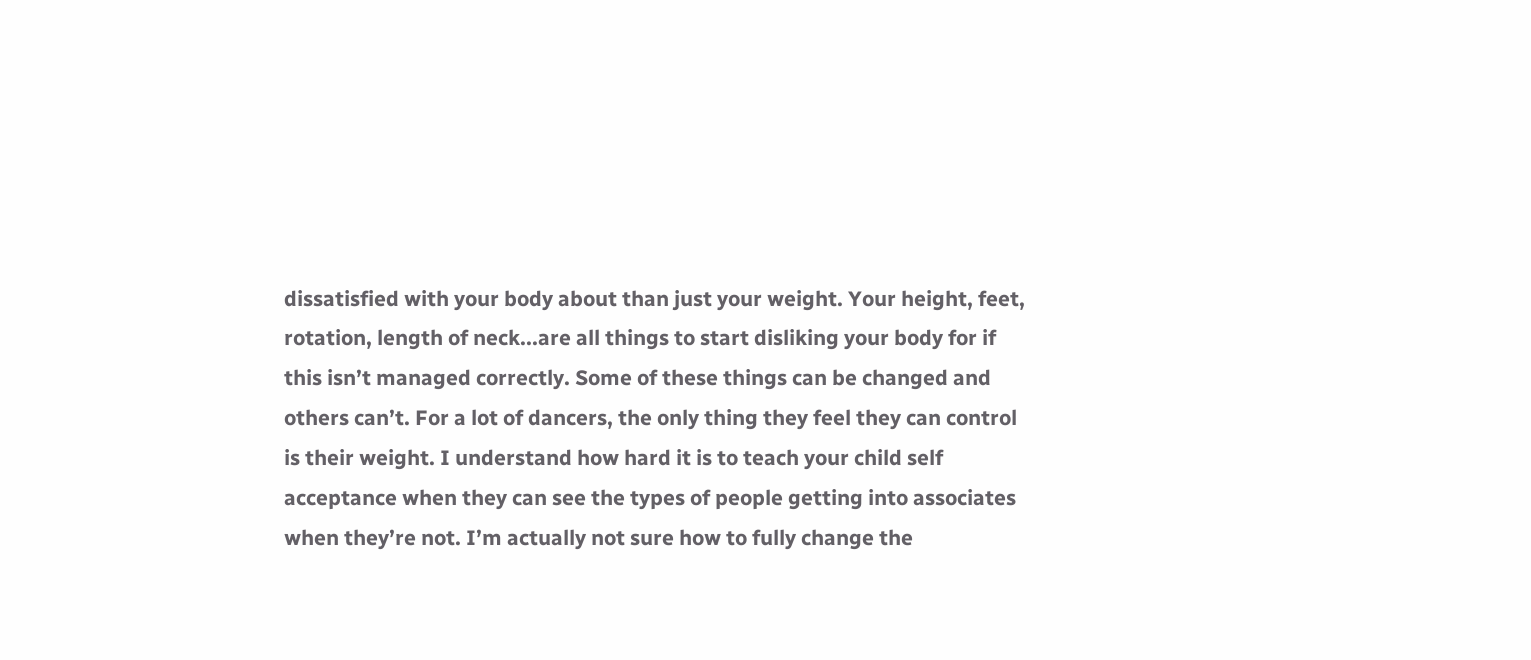dissatisfied with your body about than just your weight. Your height, feet, rotation, length of neck...are all things to start disliking your body for if this isn’t managed correctly. Some of these things can be changed and others can’t. For a lot of dancers, the only thing they feel they can control is their weight. I understand how hard it is to teach your child self acceptance when they can see the types of people getting into associates when they’re not. I’m actually not sure how to fully change the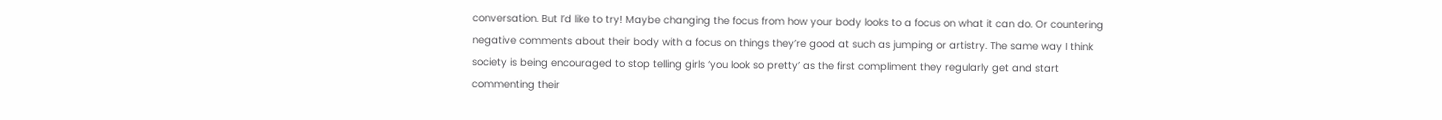conversation. But I’d like to try! Maybe changing the focus from how your body looks to a focus on what it can do. Or countering negative comments about their body with a focus on things they’re good at such as jumping or artistry. The same way I think society is being encouraged to stop telling girls ‘you look so pretty’ as the first compliment they regularly get and start commenting their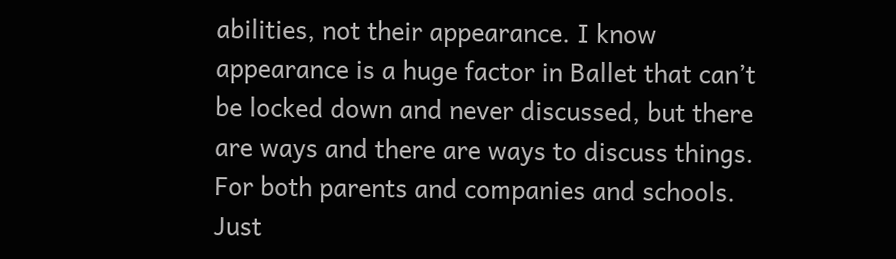abilities, not their appearance. I know appearance is a huge factor in Ballet that can’t be locked down and never discussed, but there are ways and there are ways to discuss things. For both parents and companies and schools. Just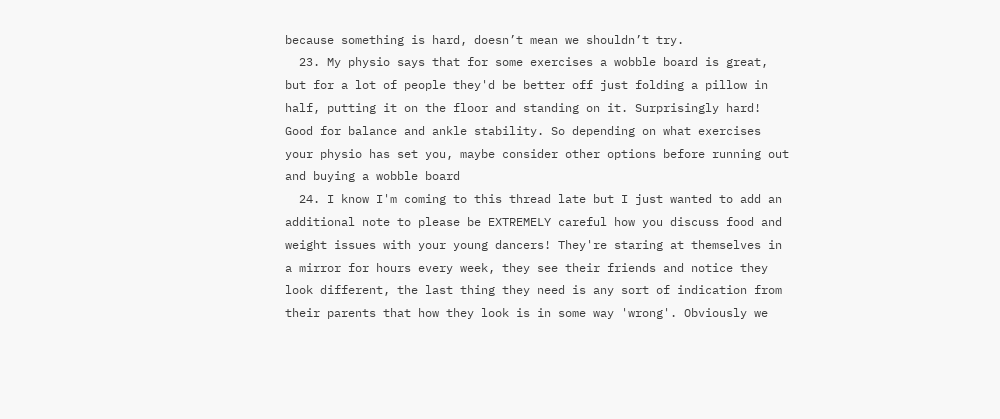because something is hard, doesn’t mean we shouldn’t try.
  23. My physio says that for some exercises a wobble board is great, but for a lot of people they'd be better off just folding a pillow in half, putting it on the floor and standing on it. Surprisingly hard! Good for balance and ankle stability. So depending on what exercises your physio has set you, maybe consider other options before running out and buying a wobble board
  24. I know I'm coming to this thread late but I just wanted to add an additional note to please be EXTREMELY careful how you discuss food and weight issues with your young dancers! They're staring at themselves in a mirror for hours every week, they see their friends and notice they look different, the last thing they need is any sort of indication from their parents that how they look is in some way 'wrong'. Obviously we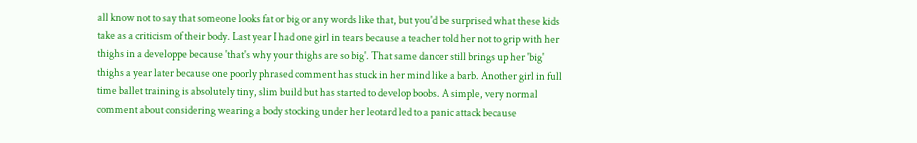all know not to say that someone looks fat or big or any words like that, but you'd be surprised what these kids take as a criticism of their body. Last year I had one girl in tears because a teacher told her not to grip with her thighs in a developpe because 'that's why your thighs are so big'. That same dancer still brings up her 'big' thighs a year later because one poorly phrased comment has stuck in her mind like a barb. Another girl in full time ballet training is absolutely tiny, slim build but has started to develop boobs. A simple, very normal comment about considering wearing a body stocking under her leotard led to a panic attack because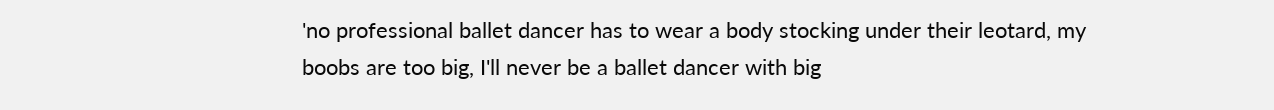'no professional ballet dancer has to wear a body stocking under their leotard, my boobs are too big, I'll never be a ballet dancer with big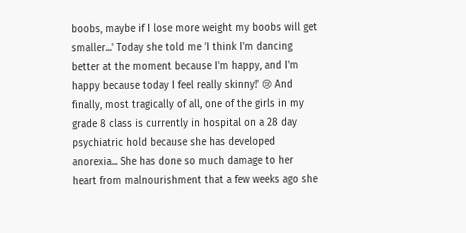boobs, maybe if I lose more weight my boobs will get smaller...' Today she told me 'I think I'm dancing better at the moment because I'm happy, and I'm happy because today I feel really skinny!' 😢 And finally, most tragically of all, one of the girls in my grade 8 class is currently in hospital on a 28 day psychiatric hold because she has developed anorexia... She has done so much damage to her heart from malnourishment that a few weeks ago she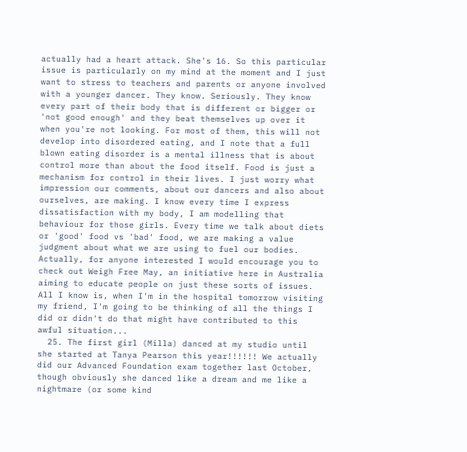actually had a heart attack. She's 16. So this particular issue is particularly on my mind at the moment and I just want to stress to teachers and parents or anyone involved with a younger dancer. They know. Seriously. They know every part of their body that is different or bigger or 'not good enough' and they beat themselves up over it when you're not looking. For most of them, this will not develop into disordered eating, and I note that a full blown eating disorder is a mental illness that is about control more than about the food itself. Food is just a mechanism for control in their lives. I just worry what impression our comments, about our dancers and also about ourselves, are making. I know every time I express dissatisfaction with my body, I am modelling that behaviour for those girls. Every time we talk about diets or 'good' food vs 'bad' food, we are making a value judgment about what we are using to fuel our bodies. Actually, for anyone interested I would encourage you to check out Weigh Free May, an initiative here in Australia aiming to educate people on just these sorts of issues. All I know is, when I'm in the hospital tomorrow visiting my friend, I'm going to be thinking of all the things I did or didn't do that might have contributed to this awful situation...
  25. The first girl (Milla) danced at my studio until she started at Tanya Pearson this year!!!!!! We actually did our Advanced Foundation exam together last October, though obviously she danced like a dream and me like a nightmare (or some kind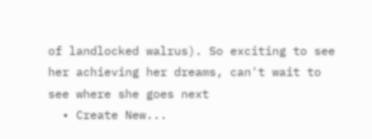of landlocked walrus). So exciting to see her achieving her dreams, can't wait to see where she goes next
  • Create New...